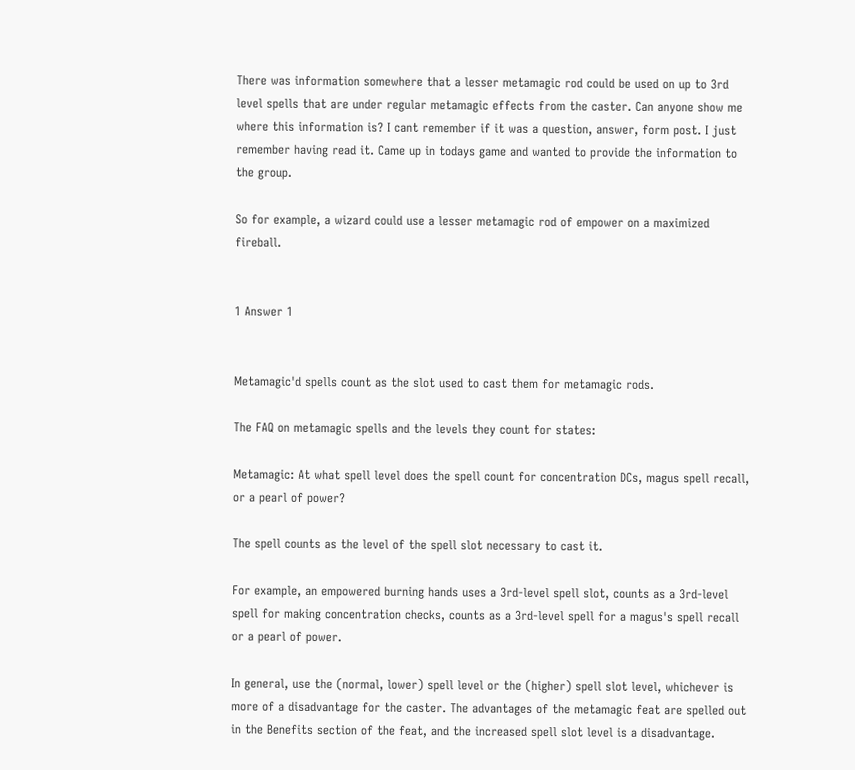There was information somewhere that a lesser metamagic rod could be used on up to 3rd level spells that are under regular metamagic effects from the caster. Can anyone show me where this information is? I cant remember if it was a question, answer, form post. I just remember having read it. Came up in todays game and wanted to provide the information to the group.

So for example, a wizard could use a lesser metamagic rod of empower on a maximized fireball.


1 Answer 1


Metamagic'd spells count as the slot used to cast them for metamagic rods.

The FAQ on metamagic spells and the levels they count for states:

Metamagic: At what spell level does the spell count for concentration DCs, magus spell recall, or a pearl of power?

The spell counts as the level of the spell slot necessary to cast it.

For example, an empowered burning hands uses a 3rd-level spell slot, counts as a 3rd-level spell for making concentration checks, counts as a 3rd-level spell for a magus's spell recall or a pearl of power.

In general, use the (normal, lower) spell level or the (higher) spell slot level, whichever is more of a disadvantage for the caster. The advantages of the metamagic feat are spelled out in the Benefits section of the feat, and the increased spell slot level is a disadvantage.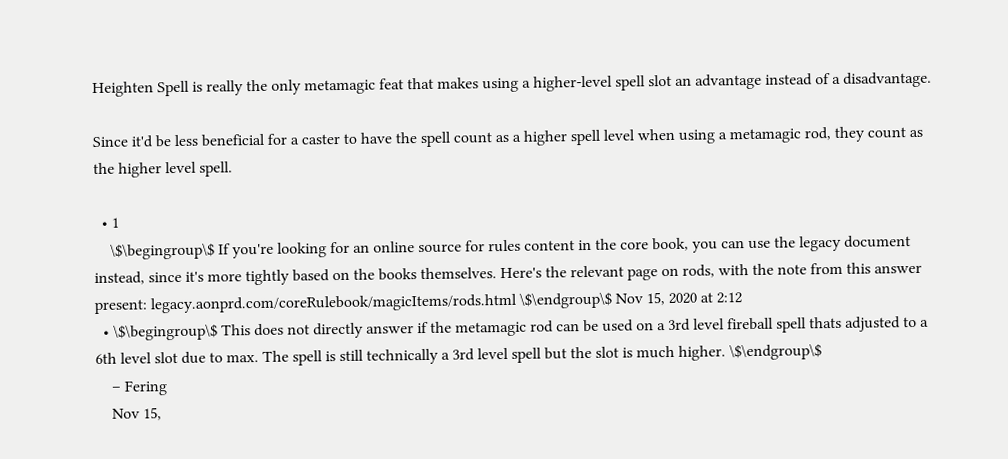Heighten Spell is really the only metamagic feat that makes using a higher-level spell slot an advantage instead of a disadvantage.

Since it'd be less beneficial for a caster to have the spell count as a higher spell level when using a metamagic rod, they count as the higher level spell.

  • 1
    \$\begingroup\$ If you're looking for an online source for rules content in the core book, you can use the legacy document instead, since it's more tightly based on the books themselves. Here's the relevant page on rods, with the note from this answer present: legacy.aonprd.com/coreRulebook/magicItems/rods.html \$\endgroup\$ Nov 15, 2020 at 2:12
  • \$\begingroup\$ This does not directly answer if the metamagic rod can be used on a 3rd level fireball spell thats adjusted to a 6th level slot due to max. The spell is still technically a 3rd level spell but the slot is much higher. \$\endgroup\$
    – Fering
    Nov 15,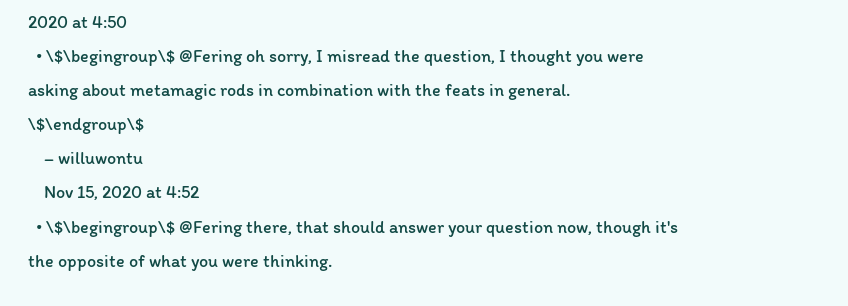2020 at 4:50
  • \$\begingroup\$ @Fering oh sorry, I misread the question, I thought you were asking about metamagic rods in combination with the feats in general. \$\endgroup\$
    – willuwontu
    Nov 15, 2020 at 4:52
  • \$\begingroup\$ @Fering there, that should answer your question now, though it's the opposite of what you were thinking.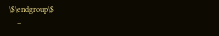\$\endgroup\$
    –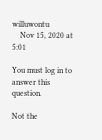willuwontu
    Nov 15, 2020 at 5:01

You must log in to answer this question.

Not the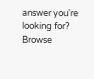answer you're looking for? Browse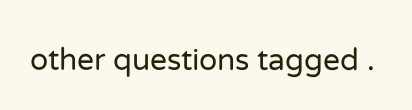other questions tagged .